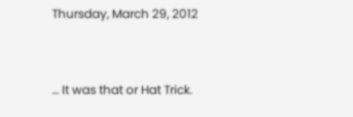Thursday, March 29, 2012


… It was that or Hat Trick.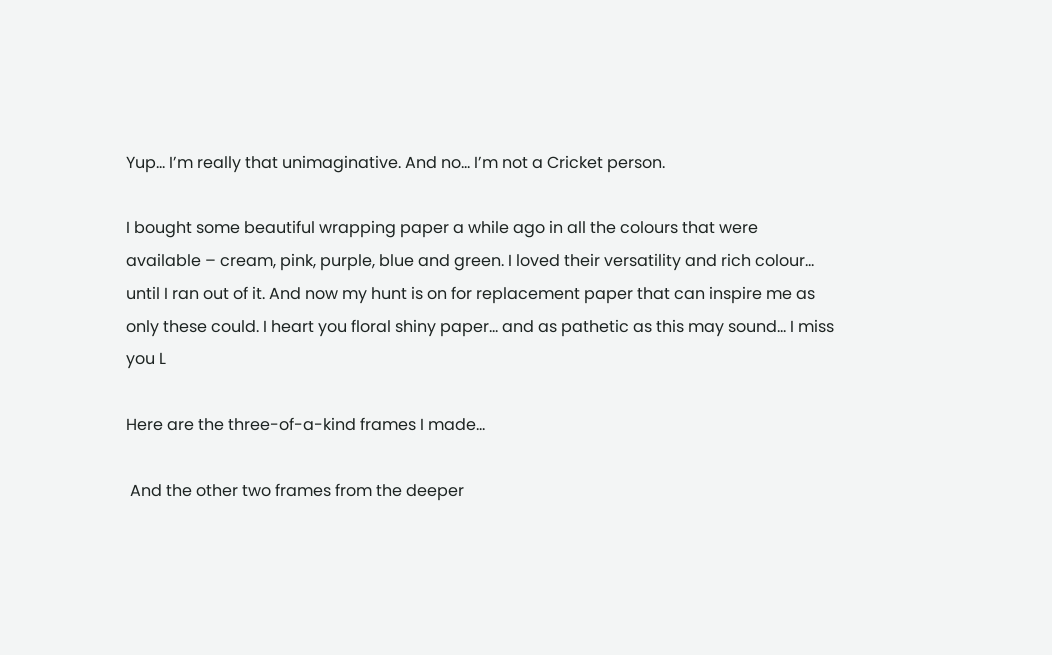Yup… I’m really that unimaginative. And no… I’m not a Cricket person.

I bought some beautiful wrapping paper a while ago in all the colours that were available – cream, pink, purple, blue and green. I loved their versatility and rich colour… until I ran out of it. And now my hunt is on for replacement paper that can inspire me as only these could. I heart you floral shiny paper… and as pathetic as this may sound… I miss you L

Here are the three-of-a-kind frames I made…

 And the other two frames from the deeper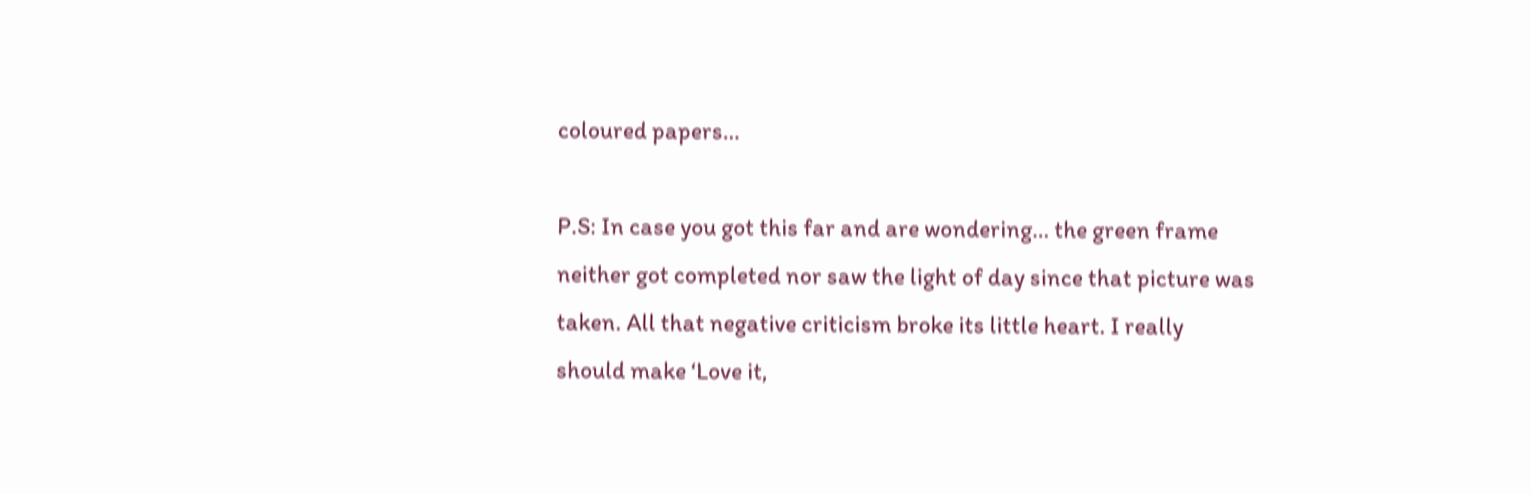coloured papers…

P.S: In case you got this far and are wondering… the green frame neither got completed nor saw the light of day since that picture was taken. All that negative criticism broke its little heart. I really should make ‘Love it,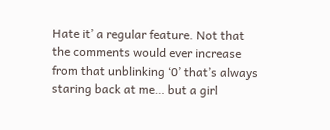Hate it’ a regular feature. Not that the comments would ever increase from that unblinking ‘0’ that’s always staring back at me… but a girl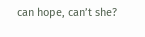can hope, can’t she?